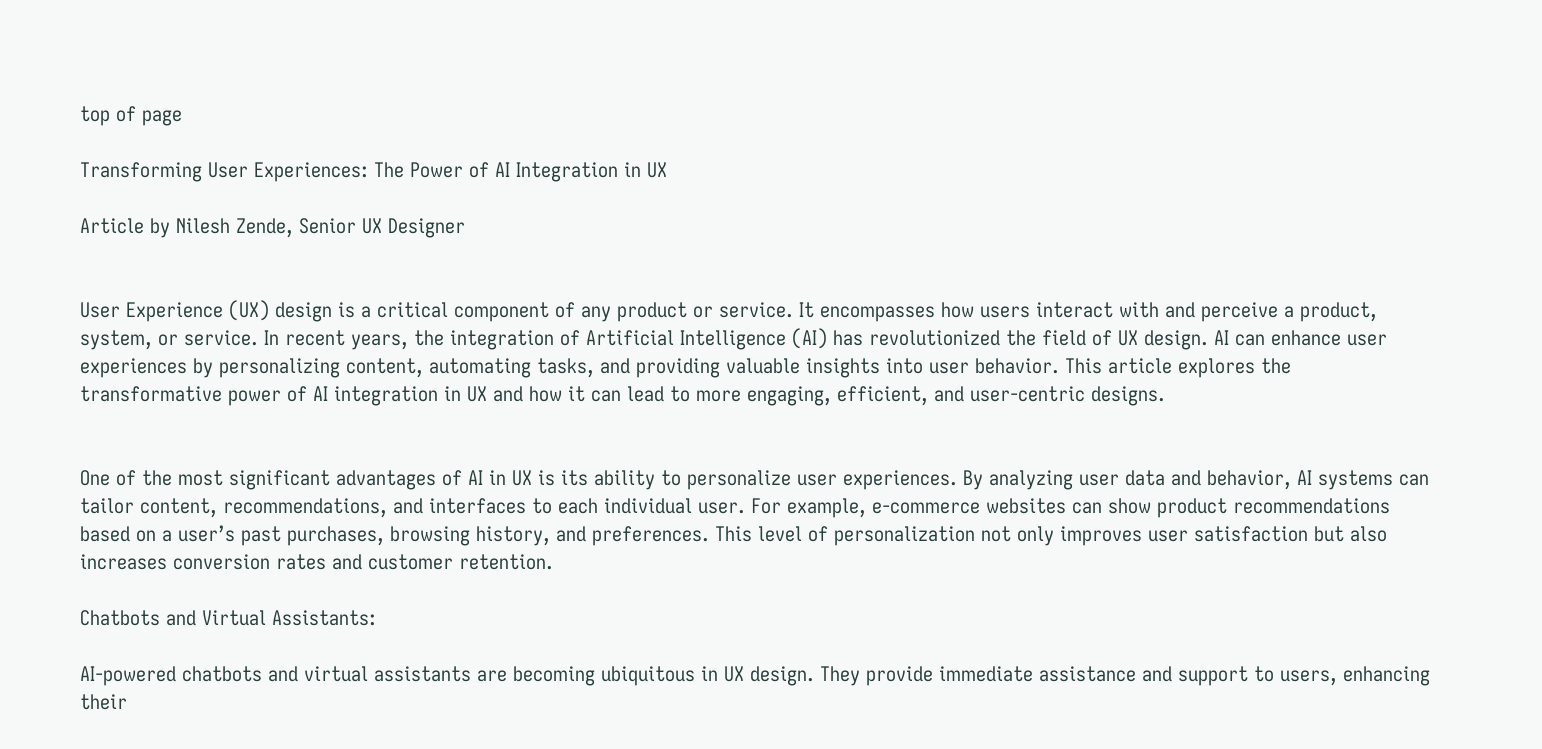top of page

Transforming User Experiences: The Power of AI Integration in UX

Article by Nilesh Zende, Senior UX Designer


User Experience (UX) design is a critical component of any product or service. It encompasses how users interact with and perceive a product, system, or service. In recent years, the integration of Artificial Intelligence (AI) has revolutionized the field of UX design. AI can enhance user experiences by personalizing content, automating tasks, and providing valuable insights into user behavior. This article explores the transformative power of AI integration in UX and how it can lead to more engaging, efficient, and user-centric designs.


One of the most significant advantages of AI in UX is its ability to personalize user experiences. By analyzing user data and behavior, AI systems can tailor content, recommendations, and interfaces to each individual user. For example, e-commerce websites can show product recommendations based on a user’s past purchases, browsing history, and preferences. This level of personalization not only improves user satisfaction but also increases conversion rates and customer retention.

Chatbots and Virtual Assistants:

AI-powered chatbots and virtual assistants are becoming ubiquitous in UX design. They provide immediate assistance and support to users, enhancing their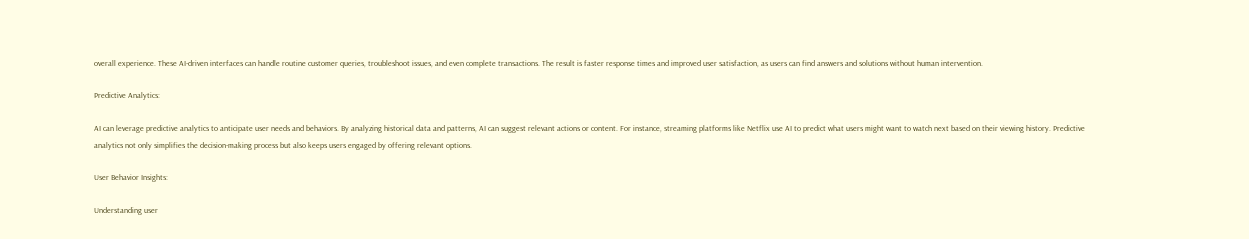overall experience. These AI-driven interfaces can handle routine customer queries, troubleshoot issues, and even complete transactions. The result is faster response times and improved user satisfaction, as users can find answers and solutions without human intervention.

Predictive Analytics:

AI can leverage predictive analytics to anticipate user needs and behaviors. By analyzing historical data and patterns, AI can suggest relevant actions or content. For instance, streaming platforms like Netflix use AI to predict what users might want to watch next based on their viewing history. Predictive analytics not only simplifies the decision-making process but also keeps users engaged by offering relevant options.

User Behavior Insights:

Understanding user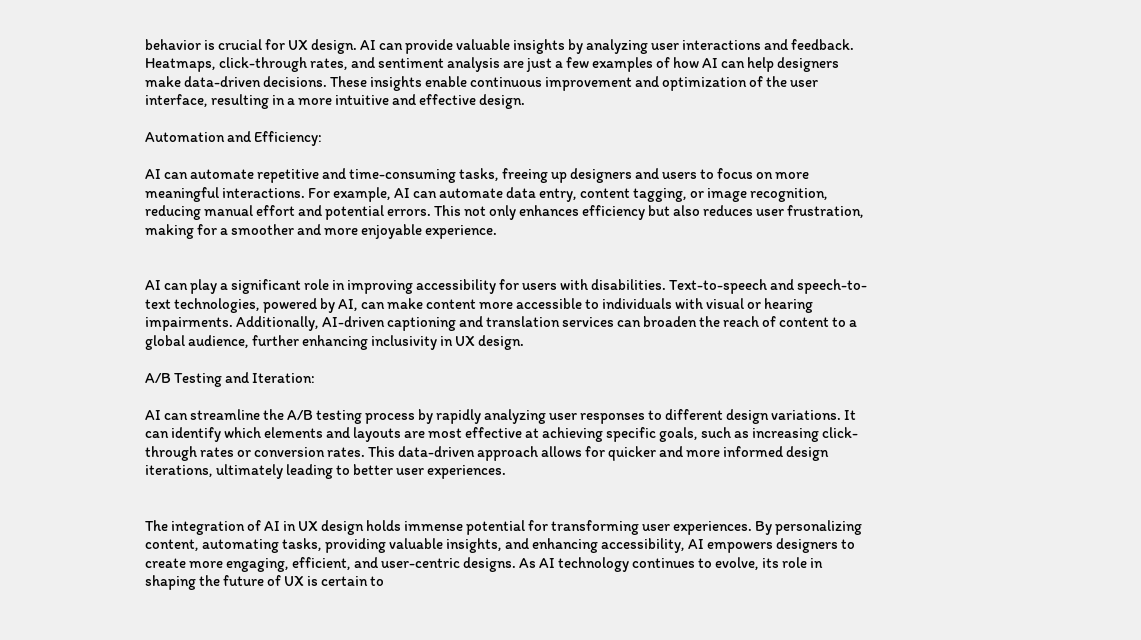behavior is crucial for UX design. AI can provide valuable insights by analyzing user interactions and feedback. Heatmaps, click-through rates, and sentiment analysis are just a few examples of how AI can help designers make data-driven decisions. These insights enable continuous improvement and optimization of the user interface, resulting in a more intuitive and effective design.

Automation and Efficiency:

AI can automate repetitive and time-consuming tasks, freeing up designers and users to focus on more meaningful interactions. For example, AI can automate data entry, content tagging, or image recognition, reducing manual effort and potential errors. This not only enhances efficiency but also reduces user frustration, making for a smoother and more enjoyable experience.


AI can play a significant role in improving accessibility for users with disabilities. Text-to-speech and speech-to-text technologies, powered by AI, can make content more accessible to individuals with visual or hearing impairments. Additionally, AI-driven captioning and translation services can broaden the reach of content to a global audience, further enhancing inclusivity in UX design.

A/B Testing and Iteration:

AI can streamline the A/B testing process by rapidly analyzing user responses to different design variations. It can identify which elements and layouts are most effective at achieving specific goals, such as increasing click-through rates or conversion rates. This data-driven approach allows for quicker and more informed design iterations, ultimately leading to better user experiences.


The integration of AI in UX design holds immense potential for transforming user experiences. By personalizing content, automating tasks, providing valuable insights, and enhancing accessibility, AI empowers designers to create more engaging, efficient, and user-centric designs. As AI technology continues to evolve, its role in shaping the future of UX is certain to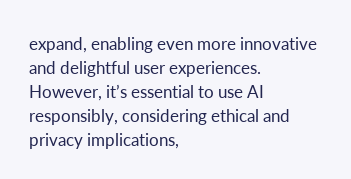expand, enabling even more innovative and delightful user experiences. However, it’s essential to use AI responsibly, considering ethical and privacy implications,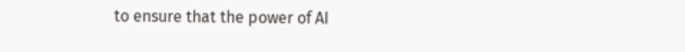to ensure that the power of AI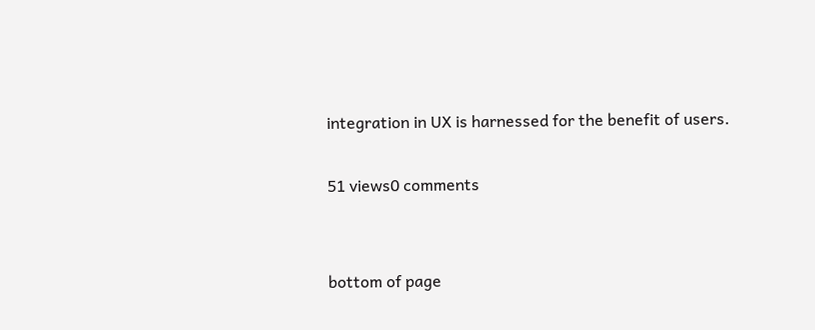integration in UX is harnessed for the benefit of users.

51 views0 comments


bottom of page